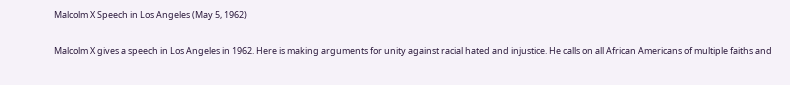Malcolm X Speech in Los Angeles (May 5, 1962)

Malcolm X gives a speech in Los Angeles in 1962. Here is making arguments for unity against racial hated and injustice. He calls on all African Americans of multiple faiths and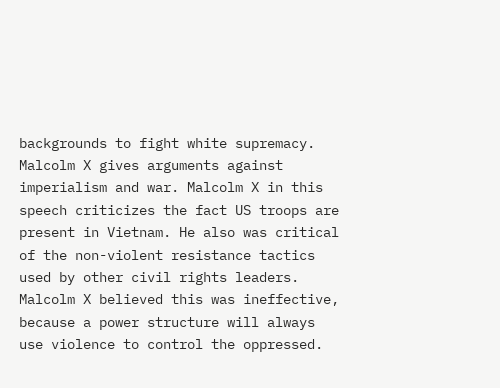backgrounds to fight white supremacy. Malcolm X gives arguments against imperialism and war. Malcolm X in this speech criticizes the fact US troops are present in Vietnam. He also was critical of the non-violent resistance tactics used by other civil rights leaders. Malcolm X believed this was ineffective, because a power structure will always use violence to control the oppressed.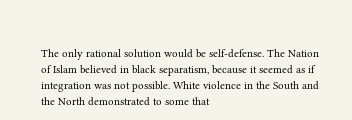The only rational solution would be self-defense. The Nation of Islam believed in black separatism, because it seemed as if integration was not possible. White violence in the South and the North demonstrated to some that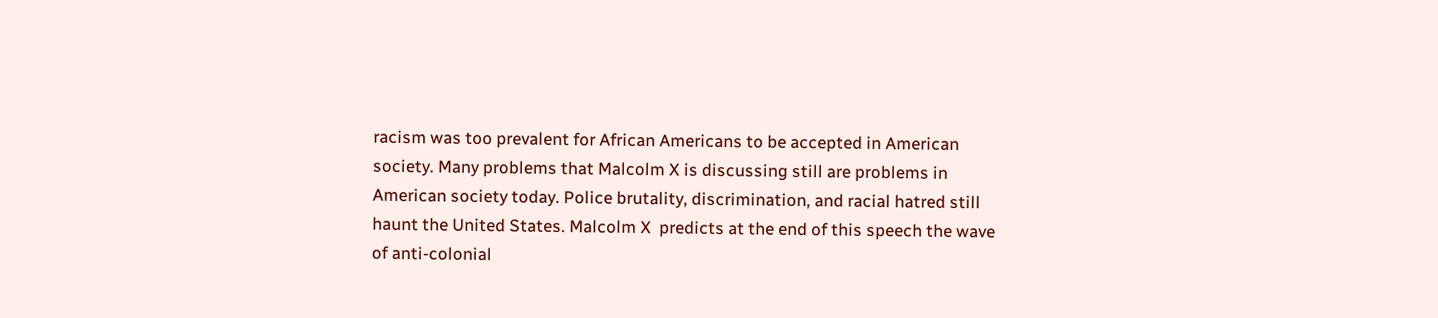racism was too prevalent for African Americans to be accepted in American society. Many problems that Malcolm X is discussing still are problems in American society today. Police brutality, discrimination, and racial hatred still haunt the United States. Malcolm X  predicts at the end of this speech the wave of anti-colonial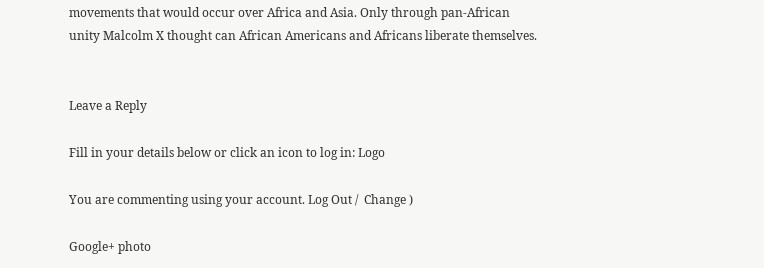movements that would occur over Africa and Asia. Only through pan-African unity Malcolm X thought can African Americans and Africans liberate themselves.


Leave a Reply

Fill in your details below or click an icon to log in: Logo

You are commenting using your account. Log Out /  Change )

Google+ photo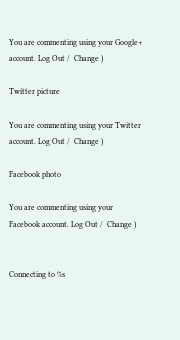You are commenting using your Google+ account. Log Out /  Change )

Twitter picture

You are commenting using your Twitter account. Log Out /  Change )

Facebook photo

You are commenting using your Facebook account. Log Out /  Change )


Connecting to %s